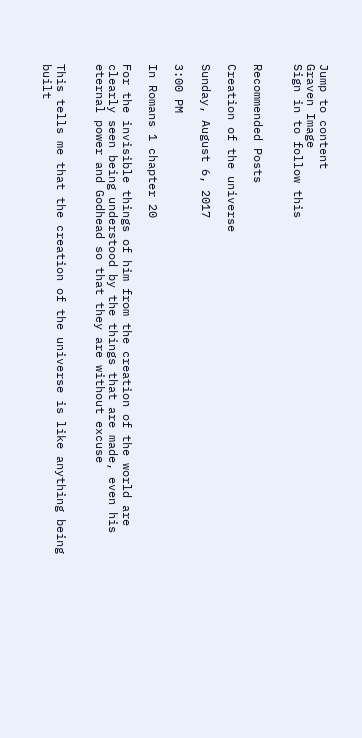Jump to content
Graven Image
Sign in to follow this


Recommended Posts

Creation of the universe

Sunday, August 6, 2017

3:00 PM

In Romans 1 chapter 20

For the invisible things of him from the creation of the world are clearly seen being understood by the things that are made, even his eternal power and Godhead so that they are without excuse


This tells me that the creation of the universe is like anything being built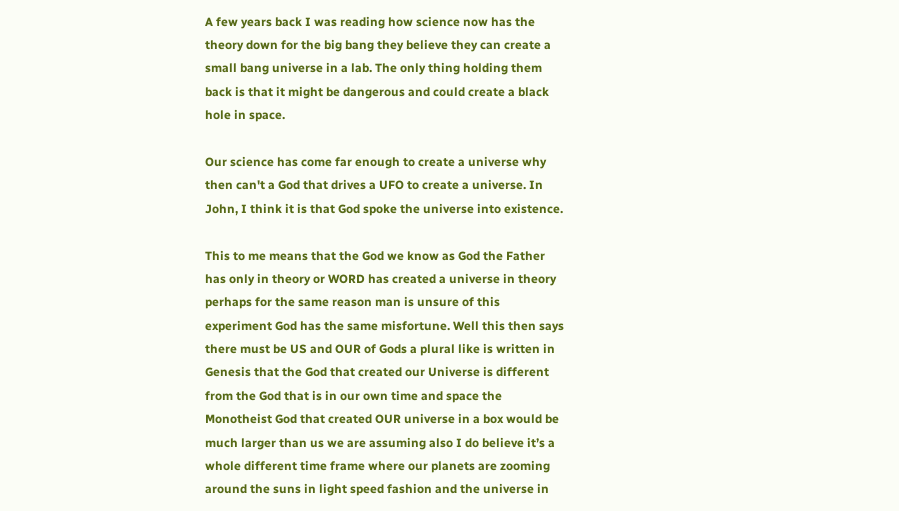A few years back I was reading how science now has the theory down for the big bang they believe they can create a small bang universe in a lab. The only thing holding them back is that it might be dangerous and could create a black hole in space.

Our science has come far enough to create a universe why then can't a God that drives a UFO to create a universe. In John, I think it is that God spoke the universe into existence.

This to me means that the God we know as God the Father has only in theory or WORD has created a universe in theory perhaps for the same reason man is unsure of this experiment God has the same misfortune. Well this then says there must be US and OUR of Gods a plural like is written in Genesis that the God that created our Universe is different from the God that is in our own time and space the Monotheist God that created OUR universe in a box would be much larger than us we are assuming also I do believe it’s a whole different time frame where our planets are zooming around the suns in light speed fashion and the universe in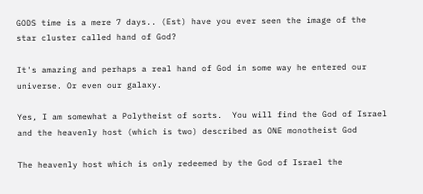GODS time is a mere 7 days.. (Est) have you ever seen the image of the star cluster called hand of God?

It's amazing and perhaps a real hand of God in some way he entered our universe. Or even our galaxy.

Yes, I am somewhat a Polytheist of sorts.  You will find the God of Israel and the heavenly host (which is two) described as ONE monotheist God

The heavenly host which is only redeemed by the God of Israel the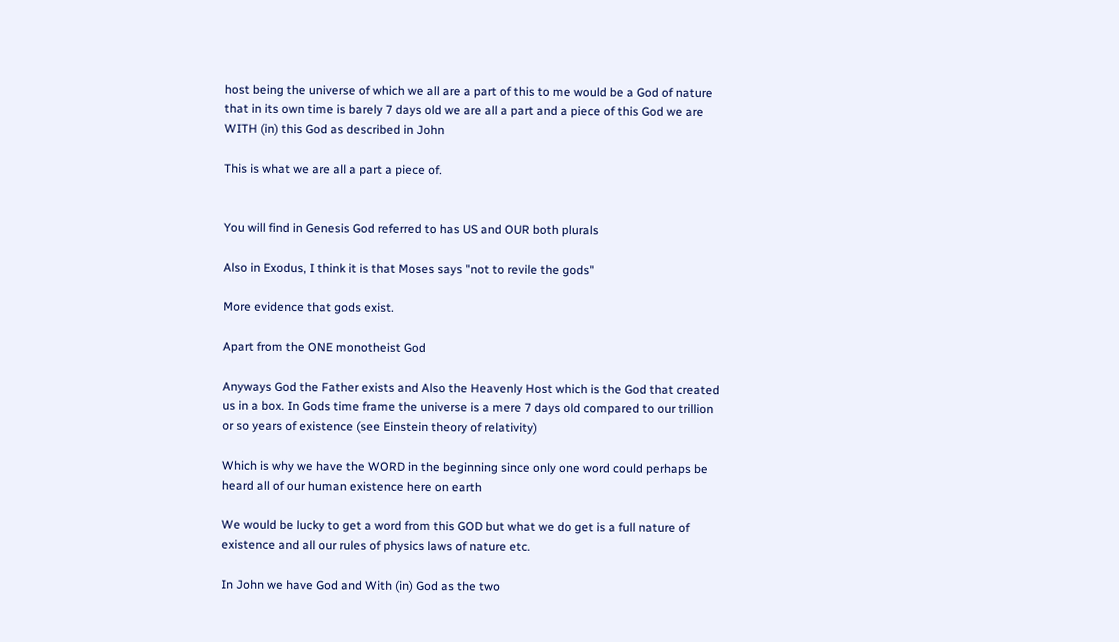host being the universe of which we all are a part of this to me would be a God of nature that in its own time is barely 7 days old we are all a part and a piece of this God we are WITH (in) this God as described in John

This is what we are all a part a piece of.


You will find in Genesis God referred to has US and OUR both plurals

Also in Exodus, I think it is that Moses says "not to revile the gods"

More evidence that gods exist.

Apart from the ONE monotheist God

Anyways God the Father exists and Also the Heavenly Host which is the God that created us in a box. In Gods time frame the universe is a mere 7 days old compared to our trillion or so years of existence (see Einstein theory of relativity)

Which is why we have the WORD in the beginning since only one word could perhaps be heard all of our human existence here on earth

We would be lucky to get a word from this GOD but what we do get is a full nature of existence and all our rules of physics laws of nature etc.

In John we have God and With (in) God as the two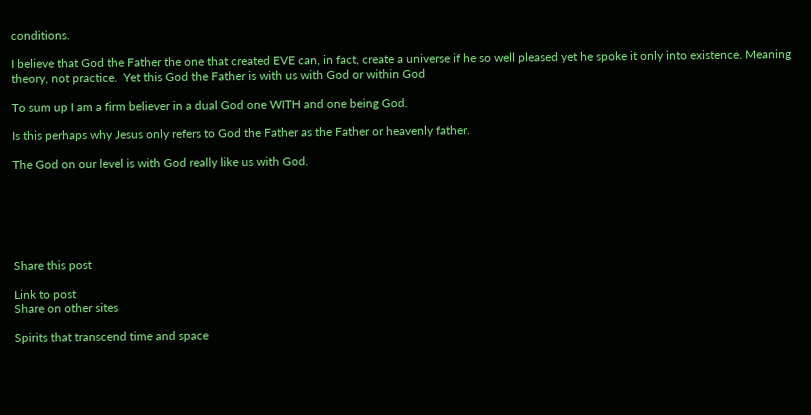conditions.

I believe that God the Father the one that created EVE can, in fact, create a universe if he so well pleased yet he spoke it only into existence. Meaning theory, not practice.  Yet this God the Father is with us with God or within God

To sum up I am a firm believer in a dual God one WITH and one being God.

Is this perhaps why Jesus only refers to God the Father as the Father or heavenly father.

The God on our level is with God really like us with God.






Share this post

Link to post
Share on other sites

Spirits that transcend time and space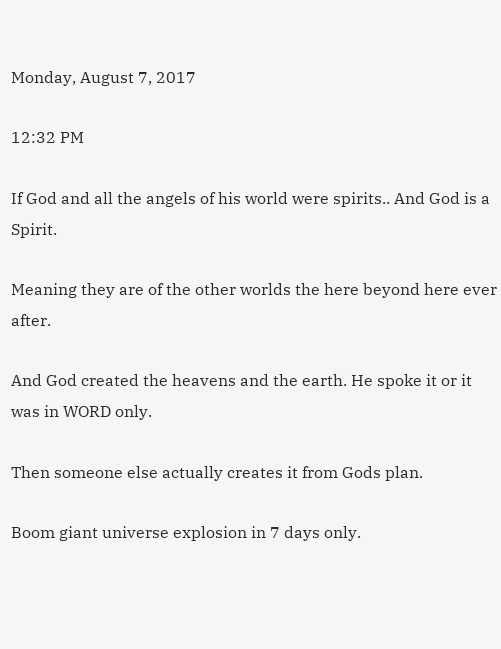Monday, August 7, 2017

12:32 PM

If God and all the angels of his world were spirits.. And God is a Spirit.

Meaning they are of the other worlds the here beyond here ever after.

And God created the heavens and the earth. He spoke it or it was in WORD only.

Then someone else actually creates it from Gods plan.

Boom giant universe explosion in 7 days only.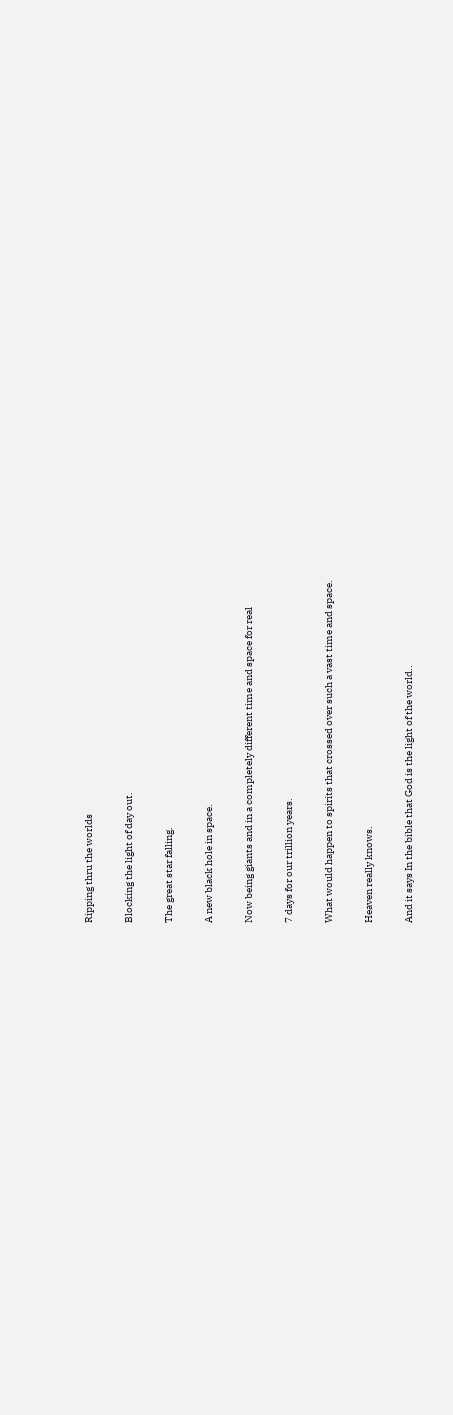Ripping thru the worlds

Blocking the light of day out.

The great star falling.

A new black hole in space.

Now being giants and in a completely different time and space for real

7 days for our trillion years.

What would happen to spirits that crossed over such a vast time and space.

Heaven really knows.

And it says In the bible that God is the light of the world..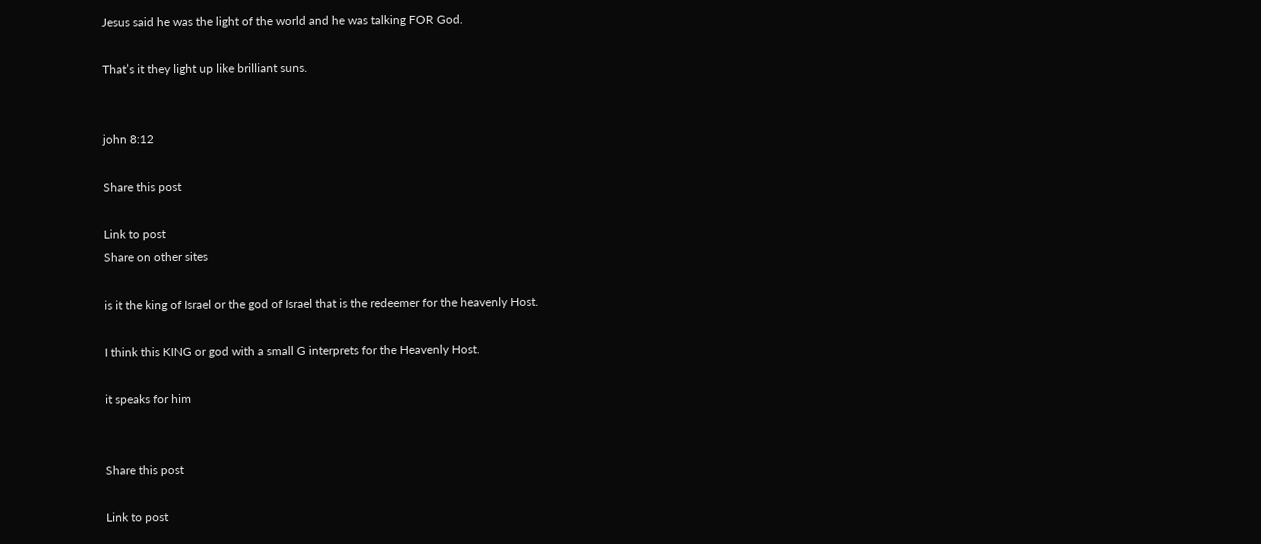Jesus said he was the light of the world and he was talking FOR God.

That’s it they light up like brilliant suns.


john 8:12

Share this post

Link to post
Share on other sites

is it the king of Israel or the god of Israel that is the redeemer for the heavenly Host.

I think this KING or god with a small G interprets for the Heavenly Host.

it speaks for him


Share this post

Link to post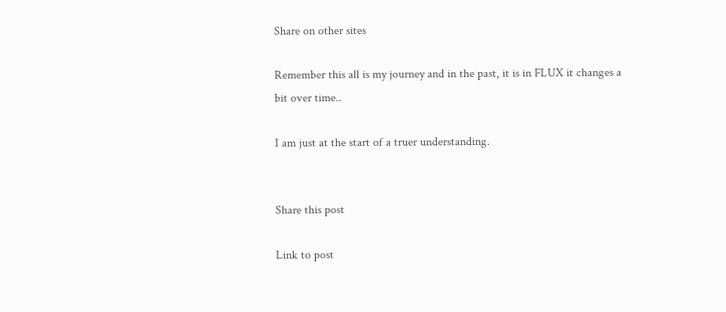Share on other sites

Remember this all is my journey and in the past, it is in FLUX it changes a bit over time..

I am just at the start of a truer understanding.


Share this post

Link to post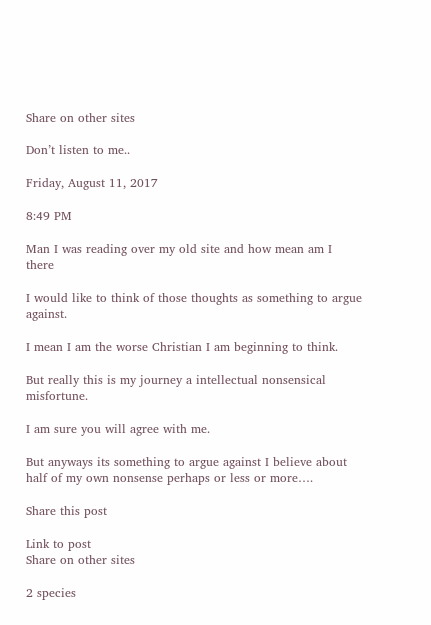Share on other sites

Don’t listen to me..

Friday, August 11, 2017

8:49 PM

Man I was reading over my old site and how mean am I there

I would like to think of those thoughts as something to argue against.

I mean I am the worse Christian I am beginning to think.

But really this is my journey a intellectual nonsensical misfortune.

I am sure you will agree with me.

But anyways its something to argue against I believe about half of my own nonsense perhaps or less or more….

Share this post

Link to post
Share on other sites

2 species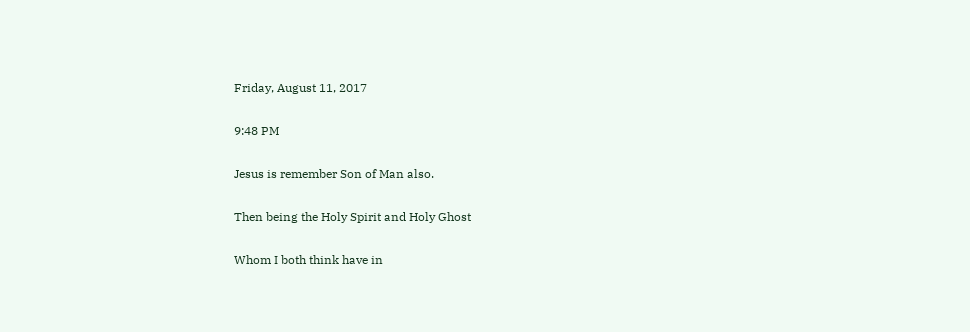Friday, August 11, 2017

9:48 PM

Jesus is remember Son of Man also.

Then being the Holy Spirit and Holy Ghost

Whom I both think have in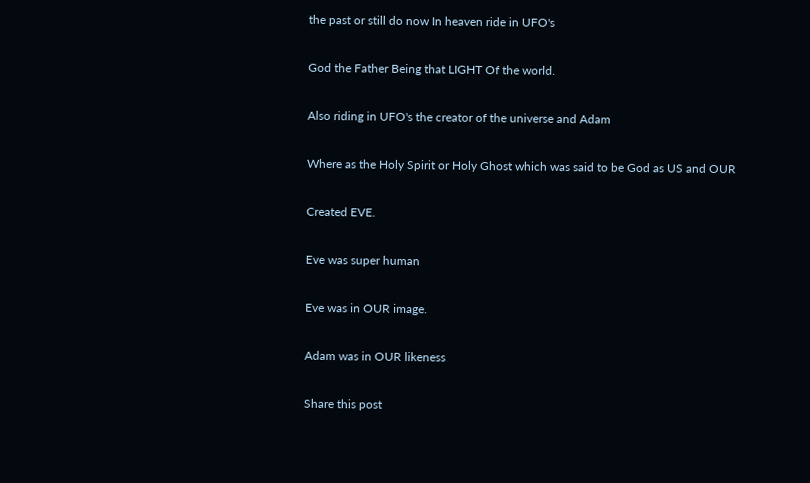the past or still do now In heaven ride in UFO's

God the Father Being that LIGHT Of the world.

Also riding in UFO's the creator of the universe and Adam

Where as the Holy Spirit or Holy Ghost which was said to be God as US and OUR

Created EVE.

Eve was super human

Eve was in OUR image.

Adam was in OUR likeness

Share this post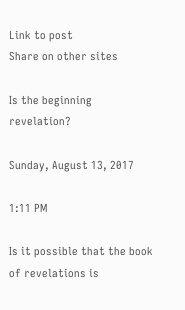Link to post
Share on other sites

Is the beginning revelation?

Sunday, August 13, 2017

1:11 PM

Is it possible that the book of revelations is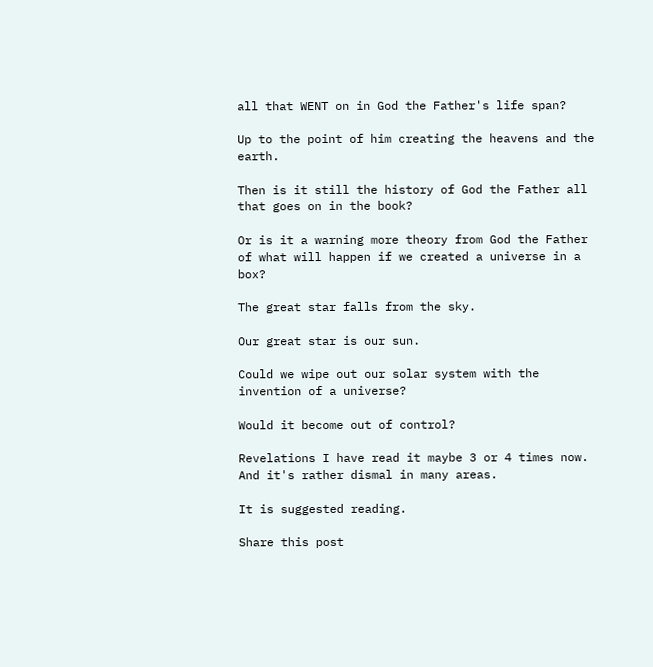all that WENT on in God the Father's life span?

Up to the point of him creating the heavens and the earth.

Then is it still the history of God the Father all that goes on in the book?

Or is it a warning more theory from God the Father of what will happen if we created a universe in a box?

The great star falls from the sky.

Our great star is our sun.

Could we wipe out our solar system with the invention of a universe?

Would it become out of control?

Revelations I have read it maybe 3 or 4 times now. And it's rather dismal in many areas.

It is suggested reading.

Share this post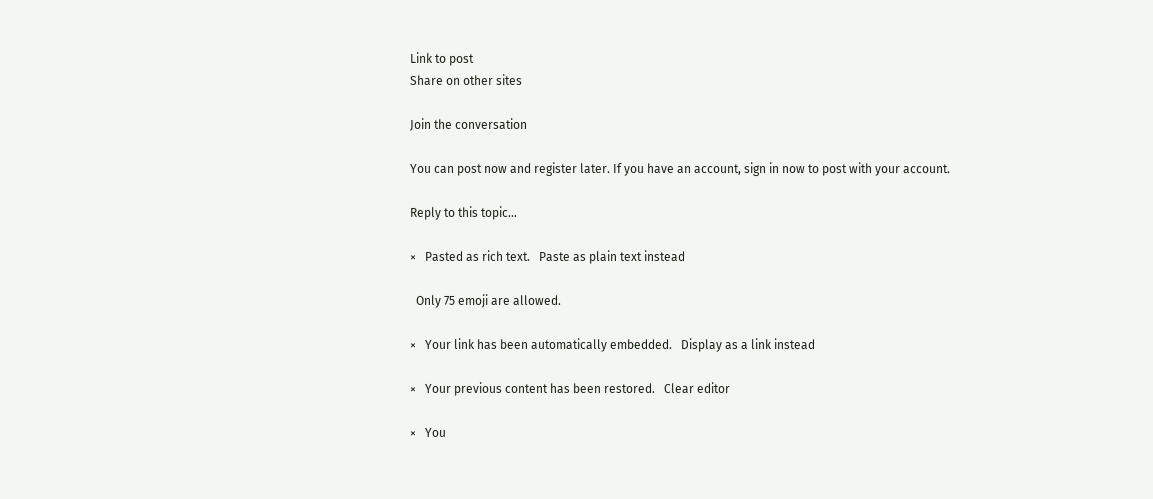Link to post
Share on other sites

Join the conversation

You can post now and register later. If you have an account, sign in now to post with your account.

Reply to this topic...

×   Pasted as rich text.   Paste as plain text instead

  Only 75 emoji are allowed.

×   Your link has been automatically embedded.   Display as a link instead

×   Your previous content has been restored.   Clear editor

×   You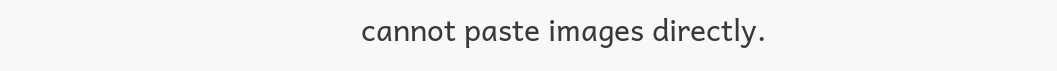cannot paste images directly.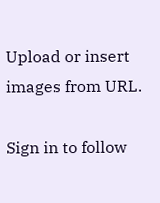Upload or insert images from URL.

Sign in to follow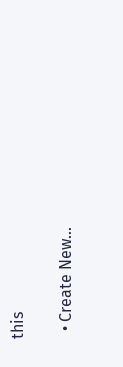this

  • Create New...